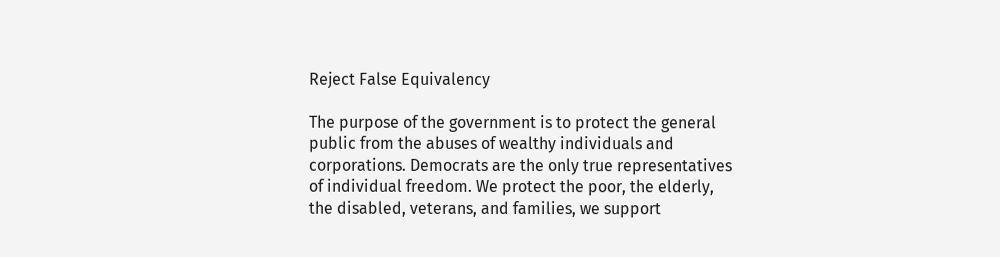Reject False Equivalency

The purpose of the government is to protect the general public from the abuses of wealthy individuals and corporations. Democrats are the only true representatives of individual freedom. We protect the poor, the elderly, the disabled, veterans, and families, we support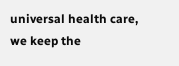universal health care, we keep the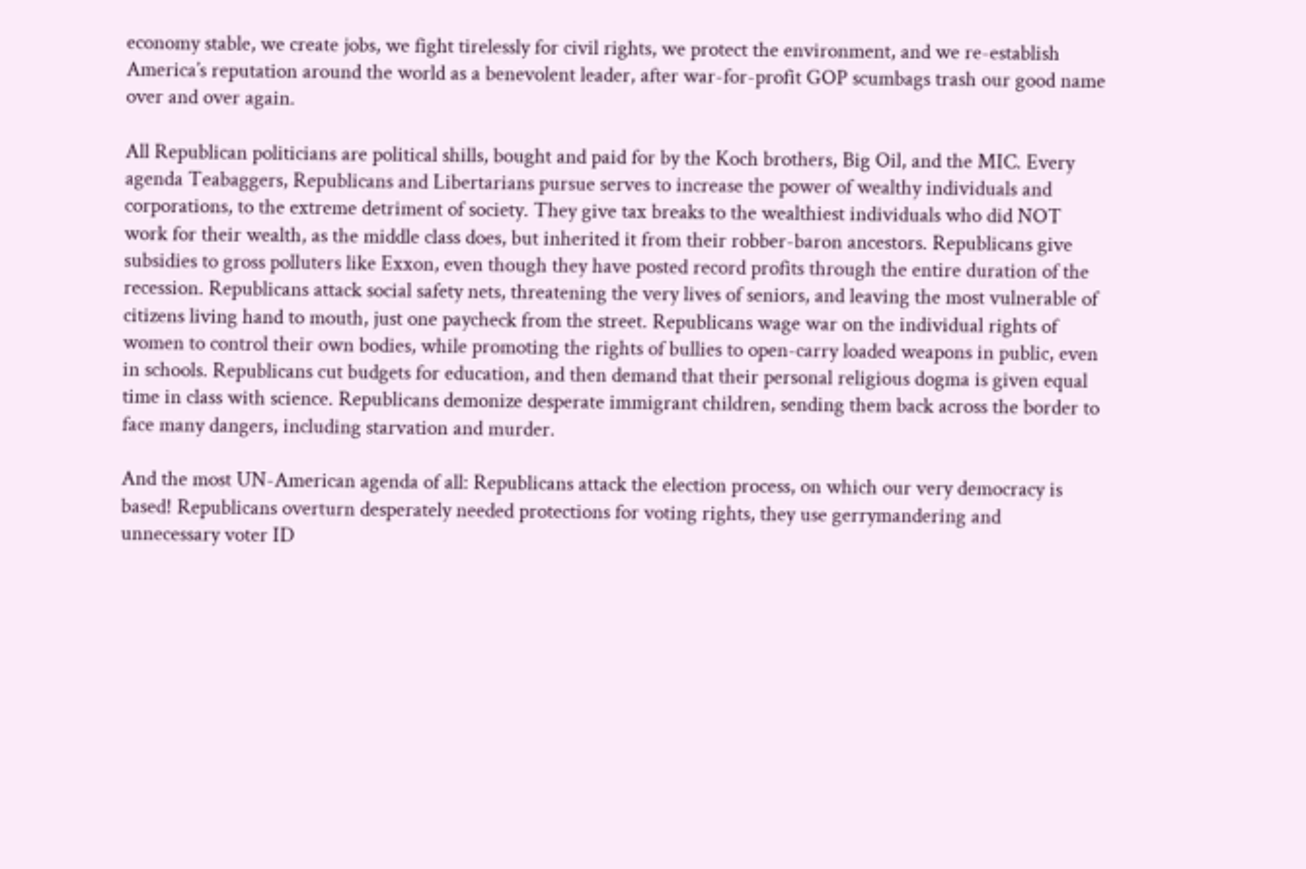economy stable, we create jobs, we fight tirelessly for civil rights, we protect the environment, and we re-establish America’s reputation around the world as a benevolent leader, after war-for-profit GOP scumbags trash our good name over and over again.

All Republican politicians are political shills, bought and paid for by the Koch brothers, Big Oil, and the MIC. Every agenda Teabaggers, Republicans and Libertarians pursue serves to increase the power of wealthy individuals and corporations, to the extreme detriment of society. They give tax breaks to the wealthiest individuals who did NOT work for their wealth, as the middle class does, but inherited it from their robber-baron ancestors. Republicans give subsidies to gross polluters like Exxon, even though they have posted record profits through the entire duration of the recession. Republicans attack social safety nets, threatening the very lives of seniors, and leaving the most vulnerable of citizens living hand to mouth, just one paycheck from the street. Republicans wage war on the individual rights of women to control their own bodies, while promoting the rights of bullies to open-carry loaded weapons in public, even in schools. Republicans cut budgets for education, and then demand that their personal religious dogma is given equal time in class with science. Republicans demonize desperate immigrant children, sending them back across the border to face many dangers, including starvation and murder.

And the most UN-American agenda of all: Republicans attack the election process, on which our very democracy is based! Republicans overturn desperately needed protections for voting rights, they use gerrymandering and unnecessary voter ID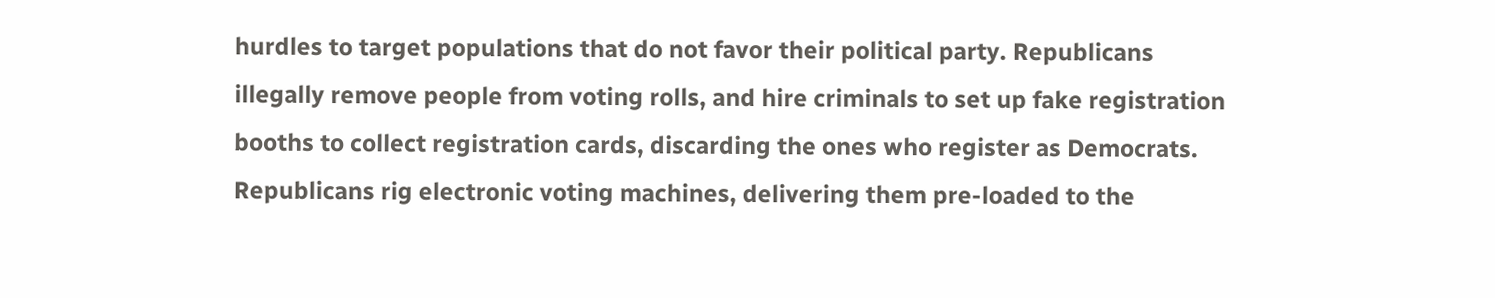hurdles to target populations that do not favor their political party. Republicans illegally remove people from voting rolls, and hire criminals to set up fake registration booths to collect registration cards, discarding the ones who register as Democrats. Republicans rig electronic voting machines, delivering them pre-loaded to the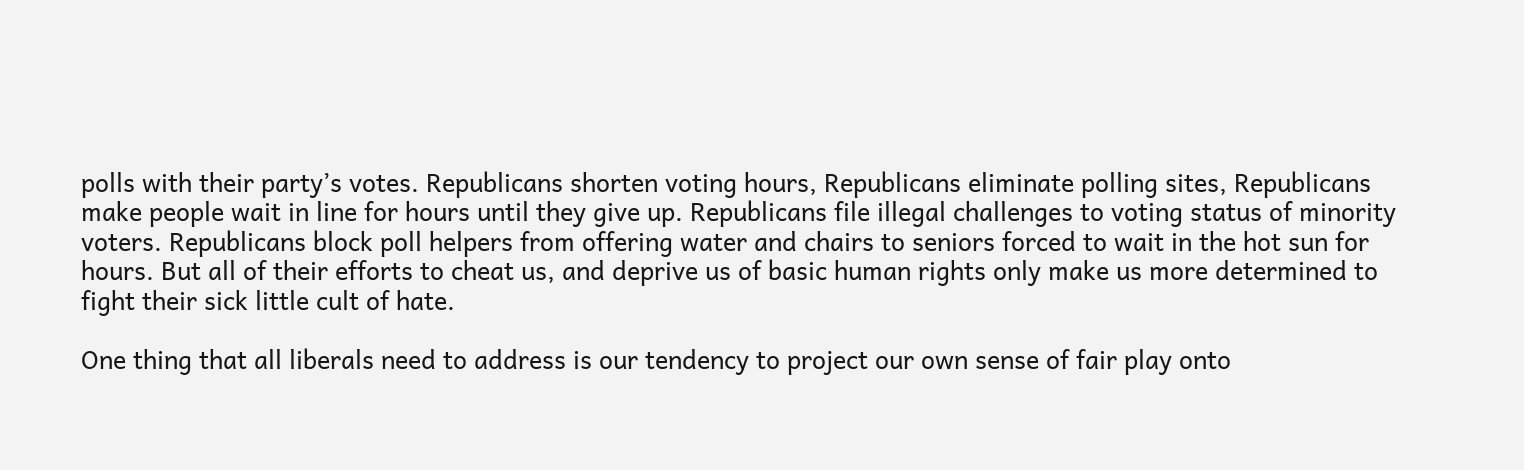polls with their party’s votes. Republicans shorten voting hours, Republicans eliminate polling sites, Republicans make people wait in line for hours until they give up. Republicans file illegal challenges to voting status of minority voters. Republicans block poll helpers from offering water and chairs to seniors forced to wait in the hot sun for hours. But all of their efforts to cheat us, and deprive us of basic human rights only make us more determined to fight their sick little cult of hate.

One thing that all liberals need to address is our tendency to project our own sense of fair play onto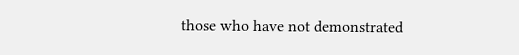those who have not demonstrated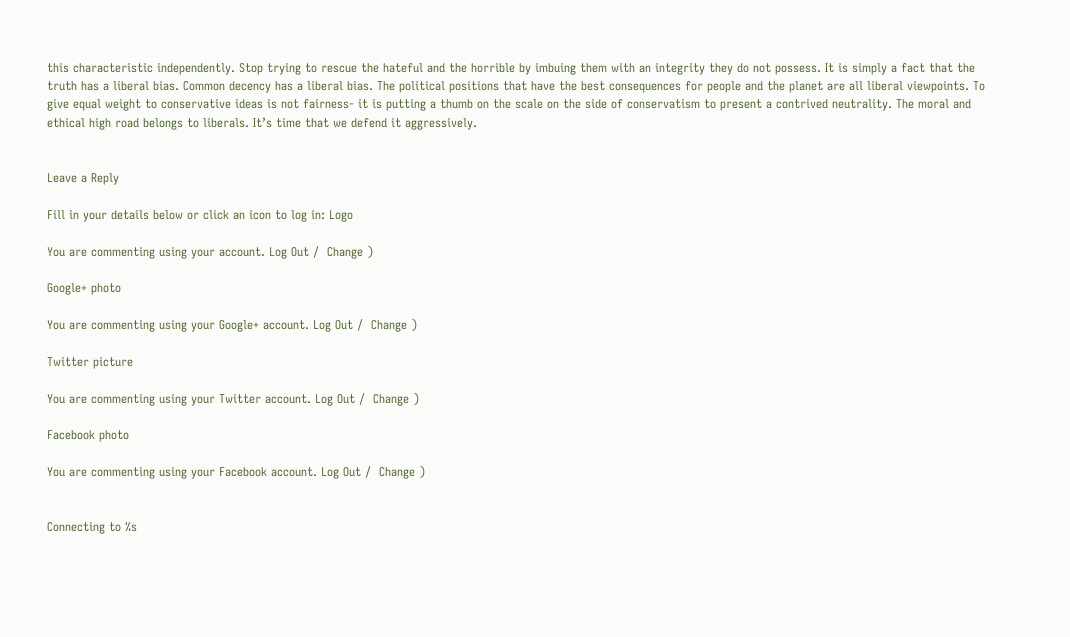this characteristic independently. Stop trying to rescue the hateful and the horrible by imbuing them with an integrity they do not possess. It is simply a fact that the truth has a liberal bias. Common decency has a liberal bias. The political positions that have the best consequences for people and the planet are all liberal viewpoints. To give equal weight to conservative ideas is not fairness- it is putting a thumb on the scale on the side of conservatism to present a contrived neutrality. The moral and ethical high road belongs to liberals. It’s time that we defend it aggressively.


Leave a Reply

Fill in your details below or click an icon to log in: Logo

You are commenting using your account. Log Out /  Change )

Google+ photo

You are commenting using your Google+ account. Log Out /  Change )

Twitter picture

You are commenting using your Twitter account. Log Out /  Change )

Facebook photo

You are commenting using your Facebook account. Log Out /  Change )


Connecting to %s